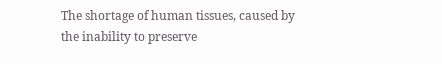The shortage of human tissues, caused by the inability to preserve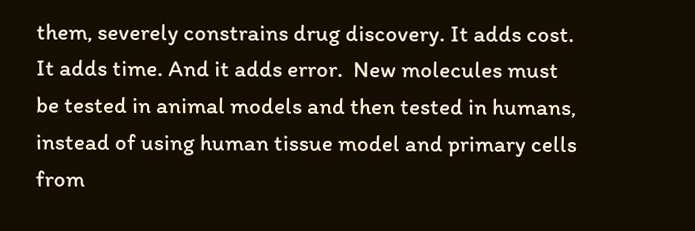them, severely constrains drug discovery. It adds cost. It adds time. And it adds error.  New molecules must be tested in animal models and then tested in humans, instead of using human tissue model and primary cells from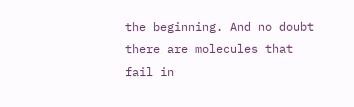the beginning. And no doubt there are molecules that fail in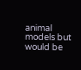animal models but would be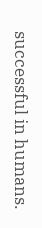successful in humans.